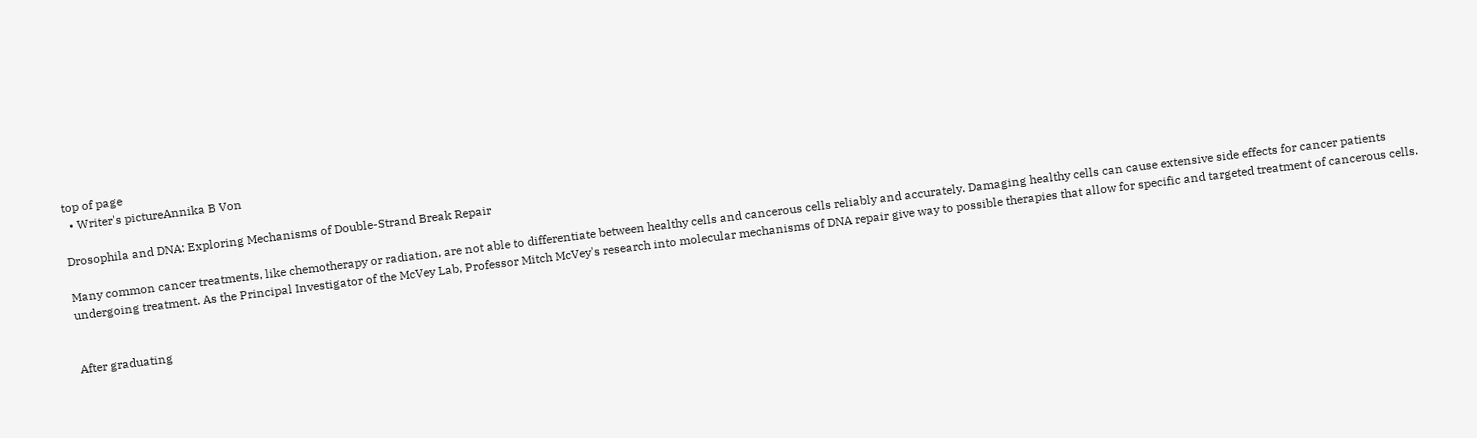top of page
  • Writer's pictureAnnika B Von

Drosophila and DNA: Exploring Mechanisms of Double-Strand Break Repair

Many common cancer treatments, like chemotherapy or radiation, are not able to differentiate between healthy cells and cancerous cells reliably and accurately. Damaging healthy cells can cause extensive side effects for cancer patients undergoing treatment. As the Principal Investigator of the McVey Lab, Professor Mitch McVey's research into molecular mechanisms of DNA repair give way to possible therapies that allow for specific and targeted treatment of cancerous cells.


After graduating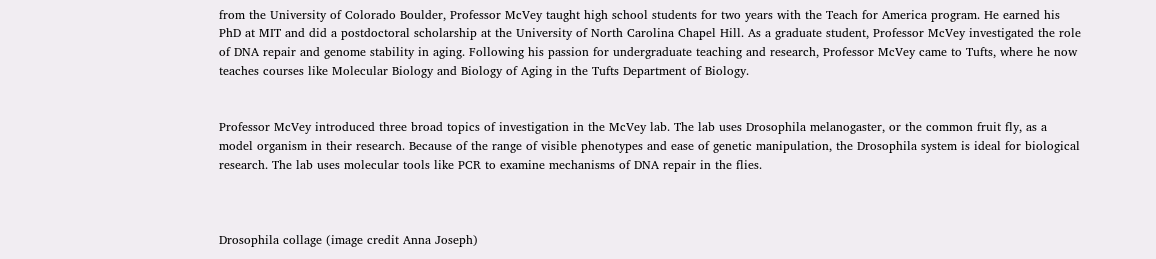from the University of Colorado Boulder, Professor McVey taught high school students for two years with the Teach for America program. He earned his PhD at MIT and did a postdoctoral scholarship at the University of North Carolina Chapel Hill. As a graduate student, Professor McVey investigated the role of DNA repair and genome stability in aging. Following his passion for undergraduate teaching and research, Professor McVey came to Tufts, where he now teaches courses like Molecular Biology and Biology of Aging in the Tufts Department of Biology.


Professor McVey introduced three broad topics of investigation in the McVey lab. The lab uses Drosophila melanogaster, or the common fruit fly, as a model organism in their research. Because of the range of visible phenotypes and ease of genetic manipulation, the Drosophila system is ideal for biological research. The lab uses molecular tools like PCR to examine mechanisms of DNA repair in the flies.



Drosophila collage (image credit Anna Joseph)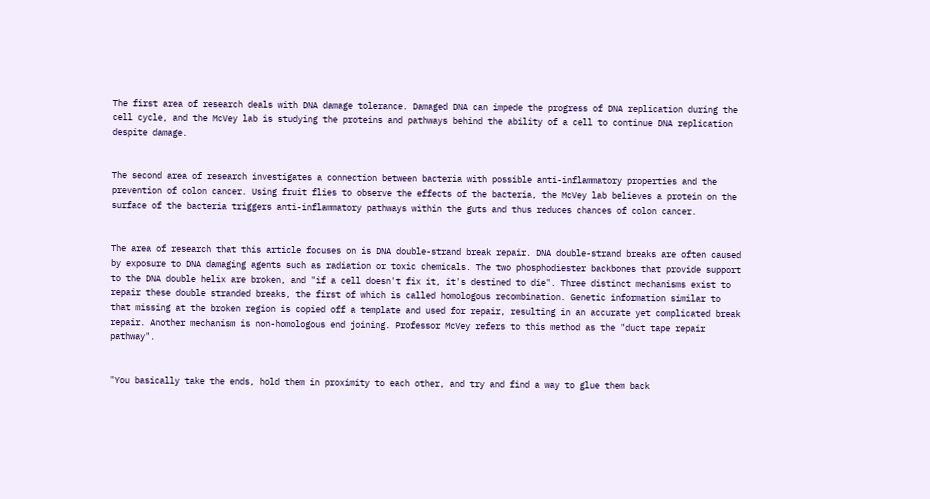The first area of research deals with DNA damage tolerance. Damaged DNA can impede the progress of DNA replication during the cell cycle, and the McVey lab is studying the proteins and pathways behind the ability of a cell to continue DNA replication despite damage.


The second area of research investigates a connection between bacteria with possible anti-inflammatory properties and the prevention of colon cancer. Using fruit flies to observe the effects of the bacteria, the McVey lab believes a protein on the surface of the bacteria triggers anti-inflammatory pathways within the guts and thus reduces chances of colon cancer.


The area of research that this article focuses on is DNA double-strand break repair. DNA double-strand breaks are often caused by exposure to DNA damaging agents such as radiation or toxic chemicals. The two phosphodiester backbones that provide support to the DNA double helix are broken, and "if a cell doesn't fix it, it's destined to die". Three distinct mechanisms exist to repair these double stranded breaks, the first of which is called homologous recombination. Genetic information similar to that missing at the broken region is copied off a template and used for repair, resulting in an accurate yet complicated break repair. Another mechanism is non-homologous end joining. Professor McVey refers to this method as the "duct tape repair pathway".


"You basically take the ends, hold them in proximity to each other, and try and find a way to glue them back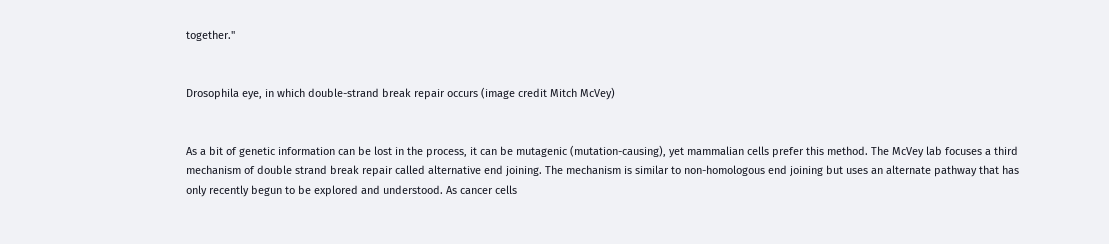together."


Drosophila eye, in which double-strand break repair occurs (image credit Mitch McVey)


As a bit of genetic information can be lost in the process, it can be mutagenic (mutation-causing), yet mammalian cells prefer this method. The McVey lab focuses a third mechanism of double strand break repair called alternative end joining. The mechanism is similar to non-homologous end joining but uses an alternate pathway that has only recently begun to be explored and understood. As cancer cells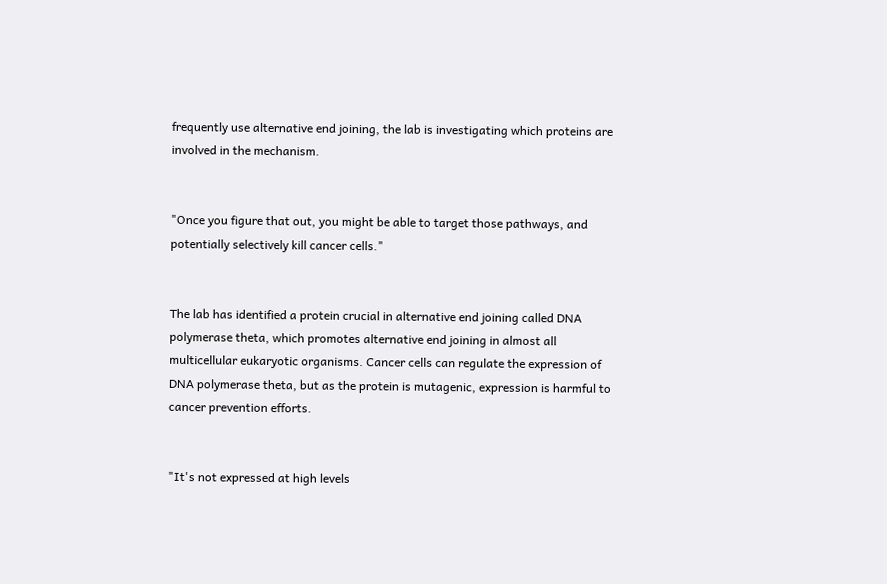frequently use alternative end joining, the lab is investigating which proteins are involved in the mechanism.


"Once you figure that out, you might be able to target those pathways, and potentially selectively kill cancer cells."


The lab has identified a protein crucial in alternative end joining called DNA polymerase theta, which promotes alternative end joining in almost all multicellular eukaryotic organisms. Cancer cells can regulate the expression of DNA polymerase theta, but as the protein is mutagenic, expression is harmful to cancer prevention efforts.


"It's not expressed at high levels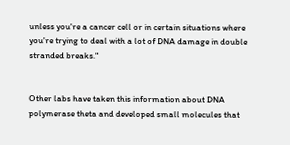unless you're a cancer cell or in certain situations where you're trying to deal with a lot of DNA damage in double stranded breaks."


Other labs have taken this information about DNA polymerase theta and developed small molecules that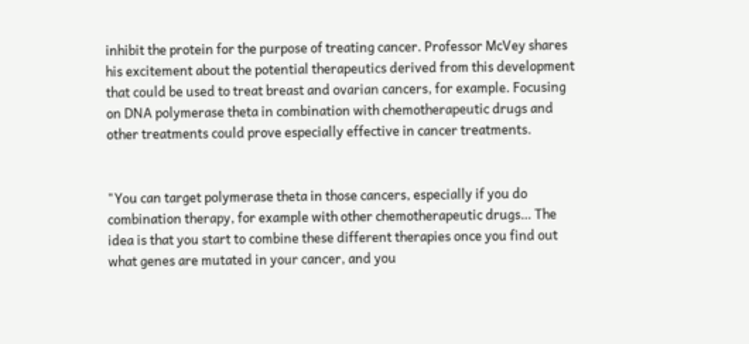inhibit the protein for the purpose of treating cancer. Professor McVey shares his excitement about the potential therapeutics derived from this development that could be used to treat breast and ovarian cancers, for example. Focusing on DNA polymerase theta in combination with chemotherapeutic drugs and other treatments could prove especially effective in cancer treatments.


"You can target polymerase theta in those cancers, especially if you do combination therapy, for example with other chemotherapeutic drugs… The idea is that you start to combine these different therapies once you find out what genes are mutated in your cancer, and you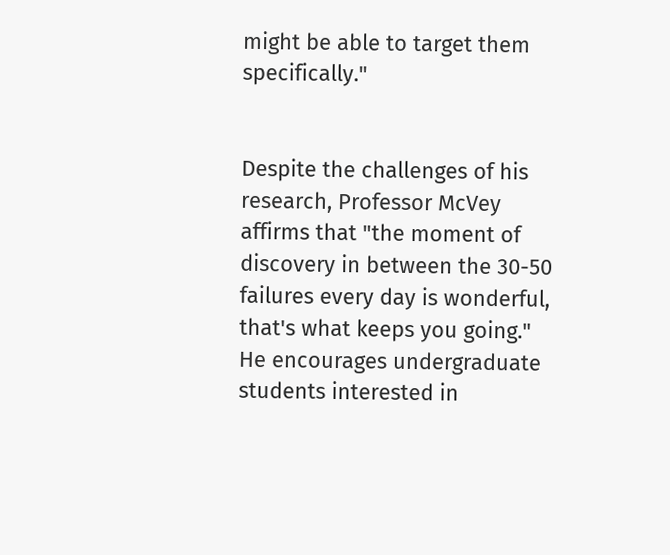might be able to target them specifically."


Despite the challenges of his research, Professor McVey affirms that "the moment of discovery in between the 30-50 failures every day is wonderful, that's what keeps you going." He encourages undergraduate students interested in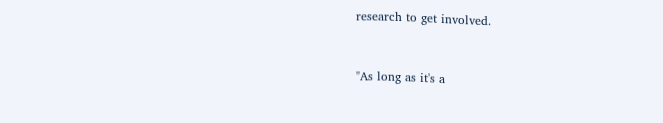research to get involved.


"As long as it's a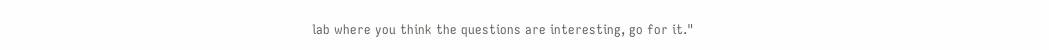lab where you think the questions are interesting, go for it."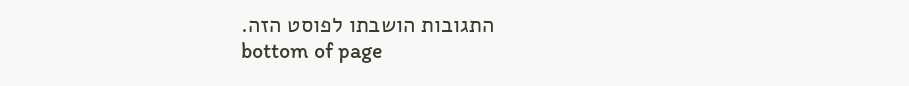התגובות הושבתו לפוסט הזה.
bottom of page